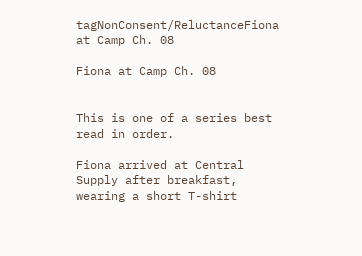tagNonConsent/ReluctanceFiona at Camp Ch. 08

Fiona at Camp Ch. 08


This is one of a series best read in order.

Fiona arrived at Central Supply after breakfast, wearing a short T-shirt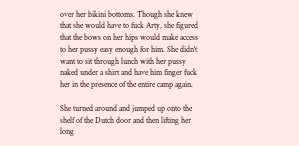over her bikini bottoms. Though she knew that she would have to fuck Arty, she figured that the bows on her hips would make access to her pussy easy enough for him. She didn't want to sit through lunch with her pussy naked under a shirt and have him finger fuck her in the presence of the entire camp again.

She turned around and jumped up onto the shelf of the Dutch door and then lifting her long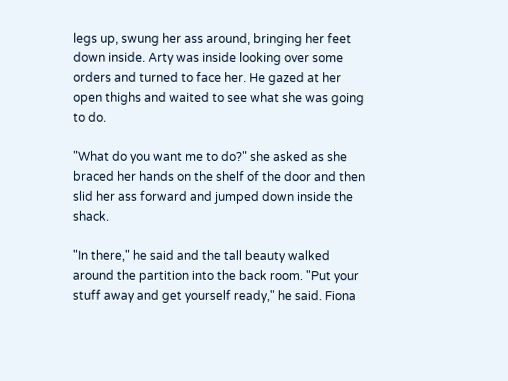legs up, swung her ass around, bringing her feet down inside. Arty was inside looking over some orders and turned to face her. He gazed at her open thighs and waited to see what she was going to do.

"What do you want me to do?" she asked as she braced her hands on the shelf of the door and then slid her ass forward and jumped down inside the shack.

"In there," he said and the tall beauty walked around the partition into the back room. "Put your stuff away and get yourself ready," he said. Fiona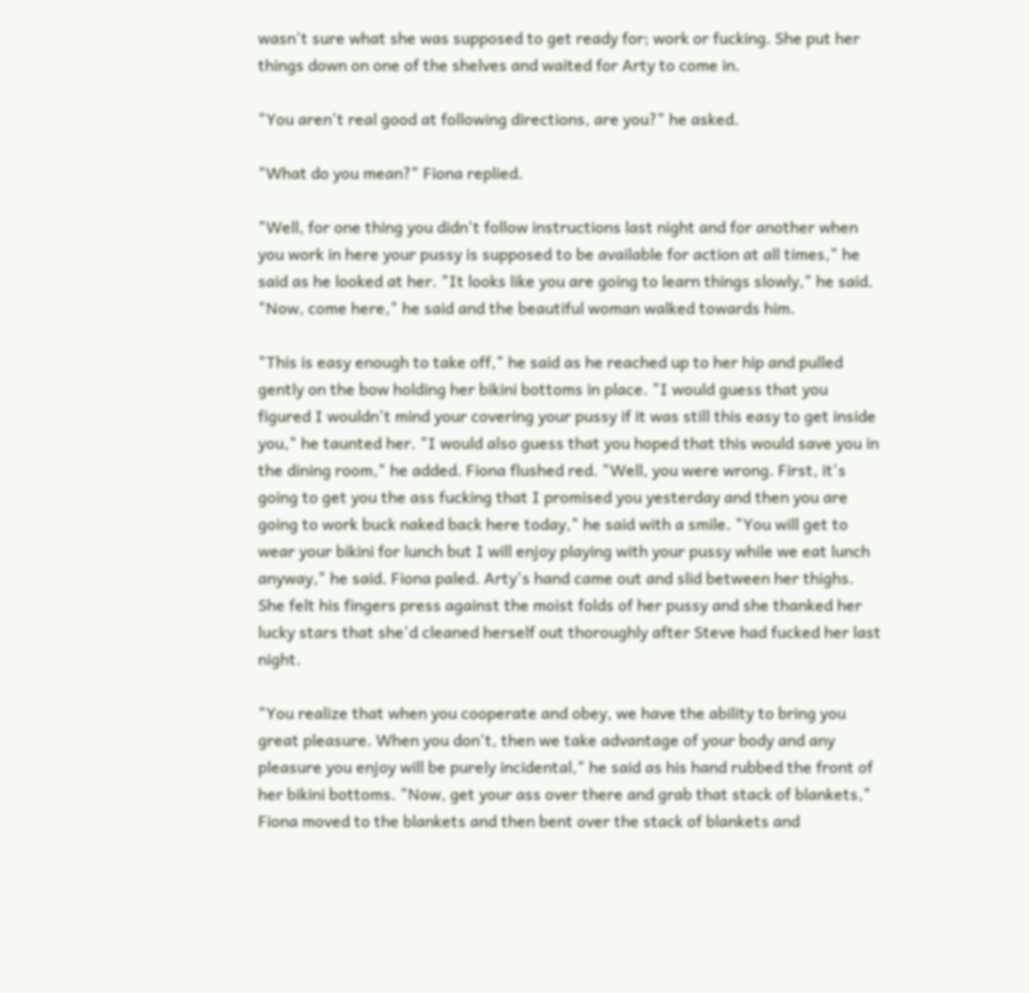wasn't sure what she was supposed to get ready for; work or fucking. She put her things down on one of the shelves and waited for Arty to come in.

"You aren't real good at following directions, are you?" he asked.

"What do you mean?" Fiona replied.

"Well, for one thing you didn't follow instructions last night and for another when you work in here your pussy is supposed to be available for action at all times," he said as he looked at her. "It looks like you are going to learn things slowly," he said. "Now, come here," he said and the beautiful woman walked towards him.

"This is easy enough to take off," he said as he reached up to her hip and pulled gently on the bow holding her bikini bottoms in place. "I would guess that you figured I wouldn't mind your covering your pussy if it was still this easy to get inside you," he taunted her. "I would also guess that you hoped that this would save you in the dining room," he added. Fiona flushed red. "Well, you were wrong. First, it's going to get you the ass fucking that I promised you yesterday and then you are going to work buck naked back here today," he said with a smile. "You will get to wear your bikini for lunch but I will enjoy playing with your pussy while we eat lunch anyway," he said. Fiona paled. Arty's hand came out and slid between her thighs. She felt his fingers press against the moist folds of her pussy and she thanked her lucky stars that she'd cleaned herself out thoroughly after Steve had fucked her last night.

"You realize that when you cooperate and obey, we have the ability to bring you great pleasure. When you don't, then we take advantage of your body and any pleasure you enjoy will be purely incidental," he said as his hand rubbed the front of her bikini bottoms. "Now, get your ass over there and grab that stack of blankets," Fiona moved to the blankets and then bent over the stack of blankets and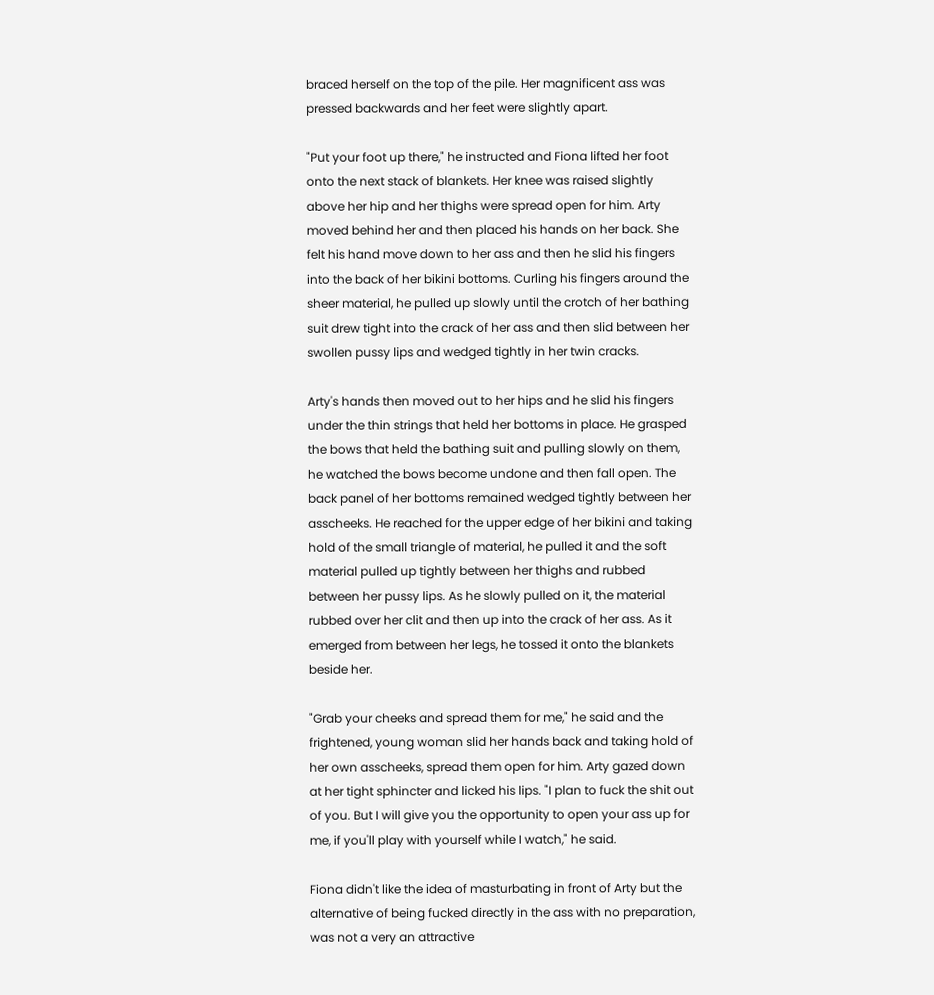braced herself on the top of the pile. Her magnificent ass was pressed backwards and her feet were slightly apart.

"Put your foot up there," he instructed and Fiona lifted her foot onto the next stack of blankets. Her knee was raised slightly above her hip and her thighs were spread open for him. Arty moved behind her and then placed his hands on her back. She felt his hand move down to her ass and then he slid his fingers into the back of her bikini bottoms. Curling his fingers around the sheer material, he pulled up slowly until the crotch of her bathing suit drew tight into the crack of her ass and then slid between her swollen pussy lips and wedged tightly in her twin cracks.

Arty's hands then moved out to her hips and he slid his fingers under the thin strings that held her bottoms in place. He grasped the bows that held the bathing suit and pulling slowly on them, he watched the bows become undone and then fall open. The back panel of her bottoms remained wedged tightly between her asscheeks. He reached for the upper edge of her bikini and taking hold of the small triangle of material, he pulled it and the soft material pulled up tightly between her thighs and rubbed between her pussy lips. As he slowly pulled on it, the material rubbed over her clit and then up into the crack of her ass. As it emerged from between her legs, he tossed it onto the blankets beside her.

"Grab your cheeks and spread them for me," he said and the frightened, young woman slid her hands back and taking hold of her own asscheeks, spread them open for him. Arty gazed down at her tight sphincter and licked his lips. "I plan to fuck the shit out of you. But I will give you the opportunity to open your ass up for me, if you'll play with yourself while I watch," he said.

Fiona didn't like the idea of masturbating in front of Arty but the alternative of being fucked directly in the ass with no preparation, was not a very an attractive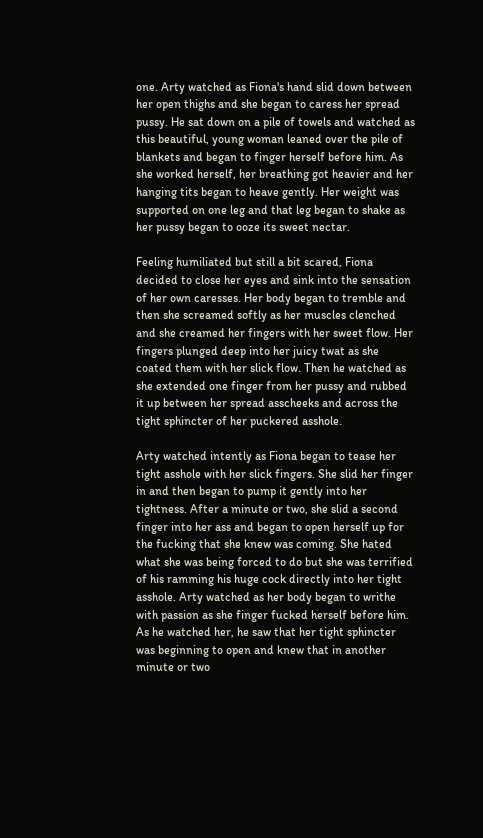one. Arty watched as Fiona's hand slid down between her open thighs and she began to caress her spread pussy. He sat down on a pile of towels and watched as this beautiful, young woman leaned over the pile of blankets and began to finger herself before him. As she worked herself, her breathing got heavier and her hanging tits began to heave gently. Her weight was supported on one leg and that leg began to shake as her pussy began to ooze its sweet nectar.

Feeling humiliated but still a bit scared, Fiona decided to close her eyes and sink into the sensation of her own caresses. Her body began to tremble and then she screamed softly as her muscles clenched and she creamed her fingers with her sweet flow. Her fingers plunged deep into her juicy twat as she coated them with her slick flow. Then he watched as she extended one finger from her pussy and rubbed it up between her spread asscheeks and across the tight sphincter of her puckered asshole.

Arty watched intently as Fiona began to tease her tight asshole with her slick fingers. She slid her finger in and then began to pump it gently into her tightness. After a minute or two, she slid a second finger into her ass and began to open herself up for the fucking that she knew was coming. She hated what she was being forced to do but she was terrified of his ramming his huge cock directly into her tight asshole. Arty watched as her body began to writhe with passion as she finger fucked herself before him. As he watched her, he saw that her tight sphincter was beginning to open and knew that in another minute or two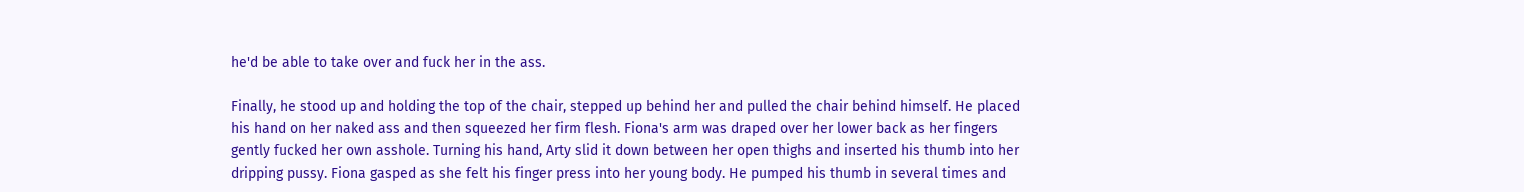he'd be able to take over and fuck her in the ass.

Finally, he stood up and holding the top of the chair, stepped up behind her and pulled the chair behind himself. He placed his hand on her naked ass and then squeezed her firm flesh. Fiona's arm was draped over her lower back as her fingers gently fucked her own asshole. Turning his hand, Arty slid it down between her open thighs and inserted his thumb into her dripping pussy. Fiona gasped as she felt his finger press into her young body. He pumped his thumb in several times and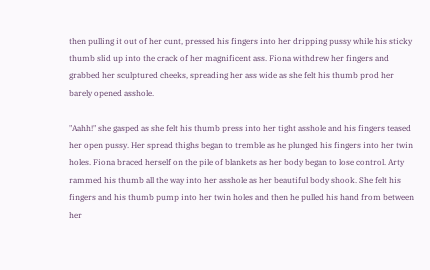then pulling it out of her cunt, pressed his fingers into her dripping pussy while his sticky thumb slid up into the crack of her magnificent ass. Fiona withdrew her fingers and grabbed her sculptured cheeks, spreading her ass wide as she felt his thumb prod her barely opened asshole.

"Aahh!" she gasped as she felt his thumb press into her tight asshole and his fingers teased her open pussy. Her spread thighs began to tremble as he plunged his fingers into her twin holes. Fiona braced herself on the pile of blankets as her body began to lose control. Arty rammed his thumb all the way into her asshole as her beautiful body shook. She felt his fingers and his thumb pump into her twin holes and then he pulled his hand from between her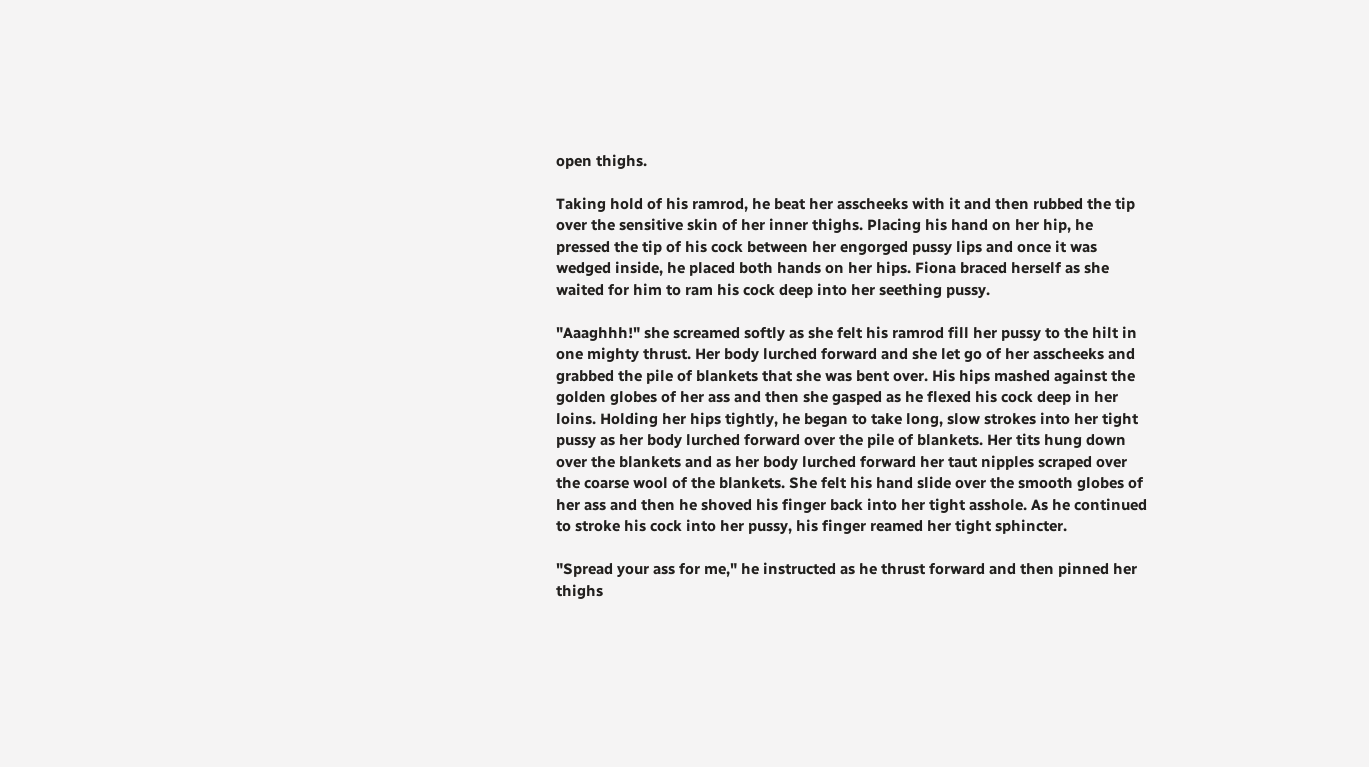open thighs.

Taking hold of his ramrod, he beat her asscheeks with it and then rubbed the tip over the sensitive skin of her inner thighs. Placing his hand on her hip, he pressed the tip of his cock between her engorged pussy lips and once it was wedged inside, he placed both hands on her hips. Fiona braced herself as she waited for him to ram his cock deep into her seething pussy.

"Aaaghhh!" she screamed softly as she felt his ramrod fill her pussy to the hilt in one mighty thrust. Her body lurched forward and she let go of her asscheeks and grabbed the pile of blankets that she was bent over. His hips mashed against the golden globes of her ass and then she gasped as he flexed his cock deep in her loins. Holding her hips tightly, he began to take long, slow strokes into her tight pussy as her body lurched forward over the pile of blankets. Her tits hung down over the blankets and as her body lurched forward her taut nipples scraped over the coarse wool of the blankets. She felt his hand slide over the smooth globes of her ass and then he shoved his finger back into her tight asshole. As he continued to stroke his cock into her pussy, his finger reamed her tight sphincter.

"Spread your ass for me," he instructed as he thrust forward and then pinned her thighs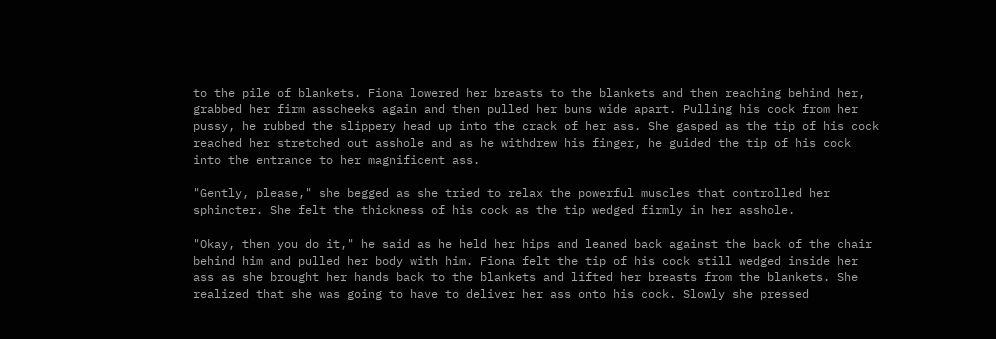to the pile of blankets. Fiona lowered her breasts to the blankets and then reaching behind her, grabbed her firm asscheeks again and then pulled her buns wide apart. Pulling his cock from her pussy, he rubbed the slippery head up into the crack of her ass. She gasped as the tip of his cock reached her stretched out asshole and as he withdrew his finger, he guided the tip of his cock into the entrance to her magnificent ass.

"Gently, please," she begged as she tried to relax the powerful muscles that controlled her sphincter. She felt the thickness of his cock as the tip wedged firmly in her asshole.

"Okay, then you do it," he said as he held her hips and leaned back against the back of the chair behind him and pulled her body with him. Fiona felt the tip of his cock still wedged inside her ass as she brought her hands back to the blankets and lifted her breasts from the blankets. She realized that she was going to have to deliver her ass onto his cock. Slowly she pressed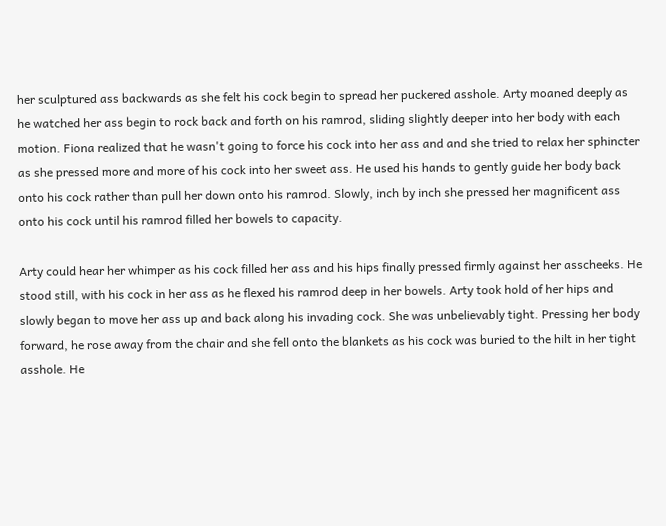her sculptured ass backwards as she felt his cock begin to spread her puckered asshole. Arty moaned deeply as he watched her ass begin to rock back and forth on his ramrod, sliding slightly deeper into her body with each motion. Fiona realized that he wasn't going to force his cock into her ass and and she tried to relax her sphincter as she pressed more and more of his cock into her sweet ass. He used his hands to gently guide her body back onto his cock rather than pull her down onto his ramrod. Slowly, inch by inch she pressed her magnificent ass onto his cock until his ramrod filled her bowels to capacity.

Arty could hear her whimper as his cock filled her ass and his hips finally pressed firmly against her asscheeks. He stood still, with his cock in her ass as he flexed his ramrod deep in her bowels. Arty took hold of her hips and slowly began to move her ass up and back along his invading cock. She was unbelievably tight. Pressing her body forward, he rose away from the chair and she fell onto the blankets as his cock was buried to the hilt in her tight asshole. He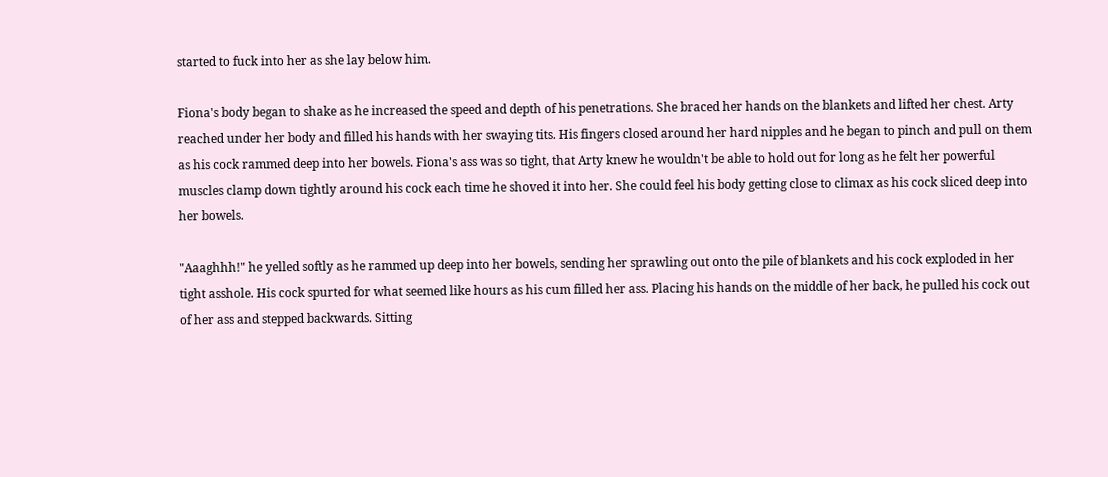started to fuck into her as she lay below him.

Fiona's body began to shake as he increased the speed and depth of his penetrations. She braced her hands on the blankets and lifted her chest. Arty reached under her body and filled his hands with her swaying tits. His fingers closed around her hard nipples and he began to pinch and pull on them as his cock rammed deep into her bowels. Fiona's ass was so tight, that Arty knew he wouldn't be able to hold out for long as he felt her powerful muscles clamp down tightly around his cock each time he shoved it into her. She could feel his body getting close to climax as his cock sliced deep into her bowels.

"Aaaghhh!" he yelled softly as he rammed up deep into her bowels, sending her sprawling out onto the pile of blankets and his cock exploded in her tight asshole. His cock spurted for what seemed like hours as his cum filled her ass. Placing his hands on the middle of her back, he pulled his cock out of her ass and stepped backwards. Sitting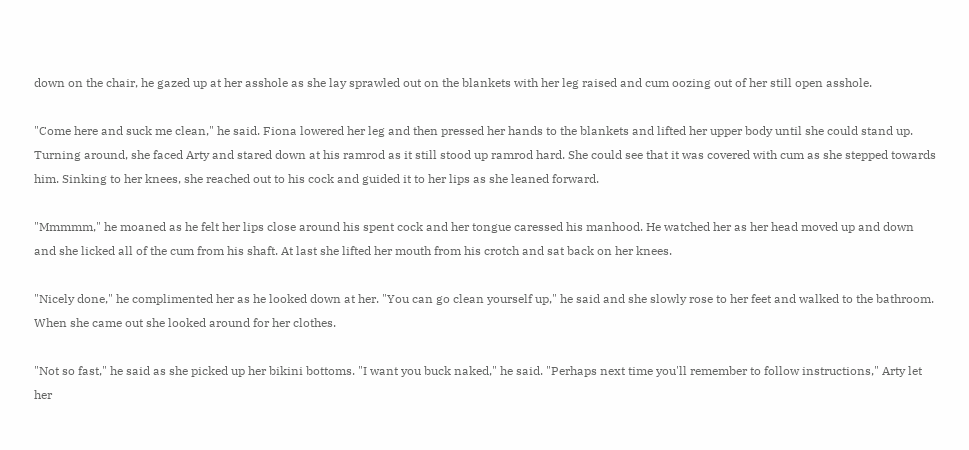down on the chair, he gazed up at her asshole as she lay sprawled out on the blankets with her leg raised and cum oozing out of her still open asshole.

"Come here and suck me clean," he said. Fiona lowered her leg and then pressed her hands to the blankets and lifted her upper body until she could stand up. Turning around, she faced Arty and stared down at his ramrod as it still stood up ramrod hard. She could see that it was covered with cum as she stepped towards him. Sinking to her knees, she reached out to his cock and guided it to her lips as she leaned forward.

"Mmmmm," he moaned as he felt her lips close around his spent cock and her tongue caressed his manhood. He watched her as her head moved up and down and she licked all of the cum from his shaft. At last she lifted her mouth from his crotch and sat back on her knees.

"Nicely done," he complimented her as he looked down at her. "You can go clean yourself up," he said and she slowly rose to her feet and walked to the bathroom. When she came out she looked around for her clothes.

"Not so fast," he said as she picked up her bikini bottoms. "I want you buck naked," he said. "Perhaps next time you'll remember to follow instructions," Arty let her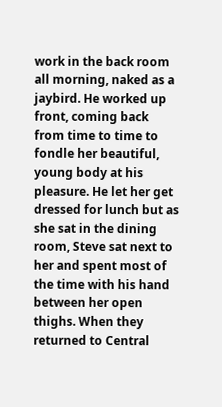work in the back room all morning, naked as a jaybird. He worked up front, coming back from time to time to fondle her beautiful, young body at his pleasure. He let her get dressed for lunch but as she sat in the dining room, Steve sat next to her and spent most of the time with his hand between her open thighs. When they returned to Central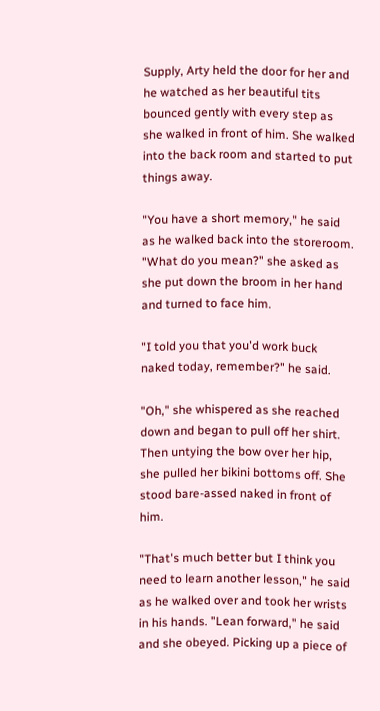Supply, Arty held the door for her and he watched as her beautiful tits bounced gently with every step as she walked in front of him. She walked into the back room and started to put things away.

"You have a short memory," he said as he walked back into the storeroom. "What do you mean?" she asked as she put down the broom in her hand and turned to face him.

"I told you that you'd work buck naked today, remember?" he said.

"Oh," she whispered as she reached down and began to pull off her shirt. Then untying the bow over her hip, she pulled her bikini bottoms off. She stood bare-assed naked in front of him.

"That's much better but I think you need to learn another lesson," he said as he walked over and took her wrists in his hands. "Lean forward," he said and she obeyed. Picking up a piece of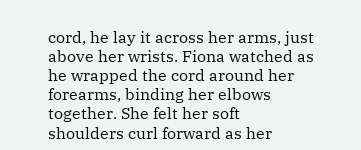cord, he lay it across her arms, just above her wrists. Fiona watched as he wrapped the cord around her forearms, binding her elbows together. She felt her soft shoulders curl forward as her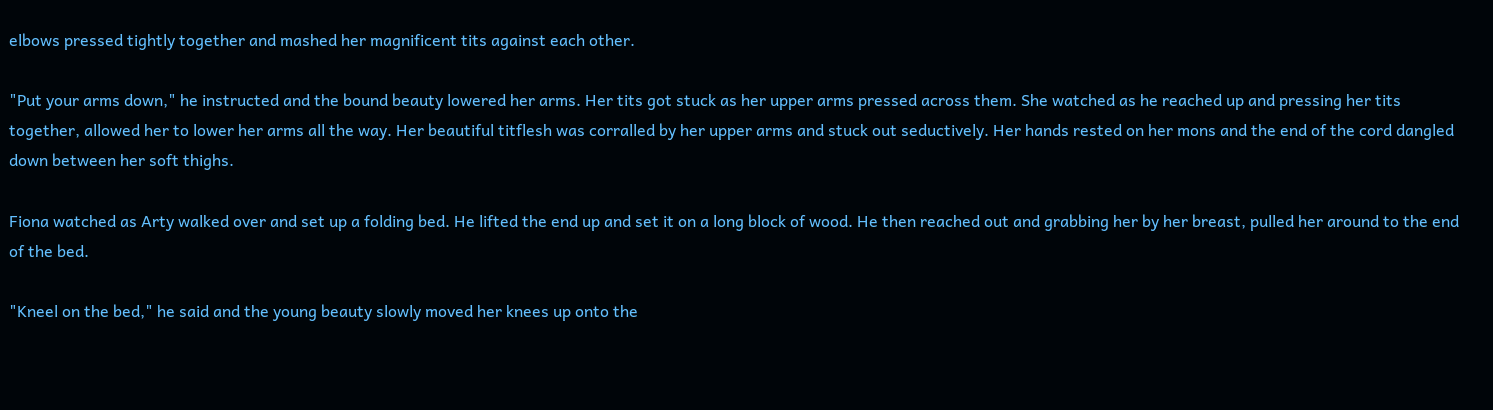elbows pressed tightly together and mashed her magnificent tits against each other.

"Put your arms down," he instructed and the bound beauty lowered her arms. Her tits got stuck as her upper arms pressed across them. She watched as he reached up and pressing her tits together, allowed her to lower her arms all the way. Her beautiful titflesh was corralled by her upper arms and stuck out seductively. Her hands rested on her mons and the end of the cord dangled down between her soft thighs.

Fiona watched as Arty walked over and set up a folding bed. He lifted the end up and set it on a long block of wood. He then reached out and grabbing her by her breast, pulled her around to the end of the bed.

"Kneel on the bed," he said and the young beauty slowly moved her knees up onto the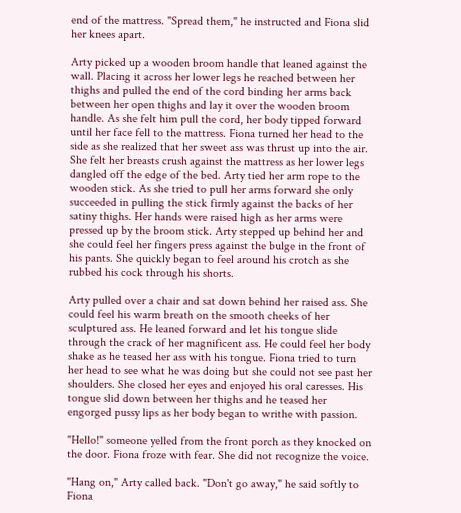end of the mattress. "Spread them," he instructed and Fiona slid her knees apart.

Arty picked up a wooden broom handle that leaned against the wall. Placing it across her lower legs he reached between her thighs and pulled the end of the cord binding her arms back between her open thighs and lay it over the wooden broom handle. As she felt him pull the cord, her body tipped forward until her face fell to the mattress. Fiona turned her head to the side as she realized that her sweet ass was thrust up into the air. She felt her breasts crush against the mattress as her lower legs dangled off the edge of the bed. Arty tied her arm rope to the wooden stick. As she tried to pull her arms forward she only succeeded in pulling the stick firmly against the backs of her satiny thighs. Her hands were raised high as her arms were pressed up by the broom stick. Arty stepped up behind her and she could feel her fingers press against the bulge in the front of his pants. She quickly began to feel around his crotch as she rubbed his cock through his shorts.

Arty pulled over a chair and sat down behind her raised ass. She could feel his warm breath on the smooth cheeks of her sculptured ass. He leaned forward and let his tongue slide through the crack of her magnificent ass. He could feel her body shake as he teased her ass with his tongue. Fiona tried to turn her head to see what he was doing but she could not see past her shoulders. She closed her eyes and enjoyed his oral caresses. His tongue slid down between her thighs and he teased her engorged pussy lips as her body began to writhe with passion.

"Hello!" someone yelled from the front porch as they knocked on the door. Fiona froze with fear. She did not recognize the voice.

"Hang on," Arty called back. "Don't go away," he said softly to Fiona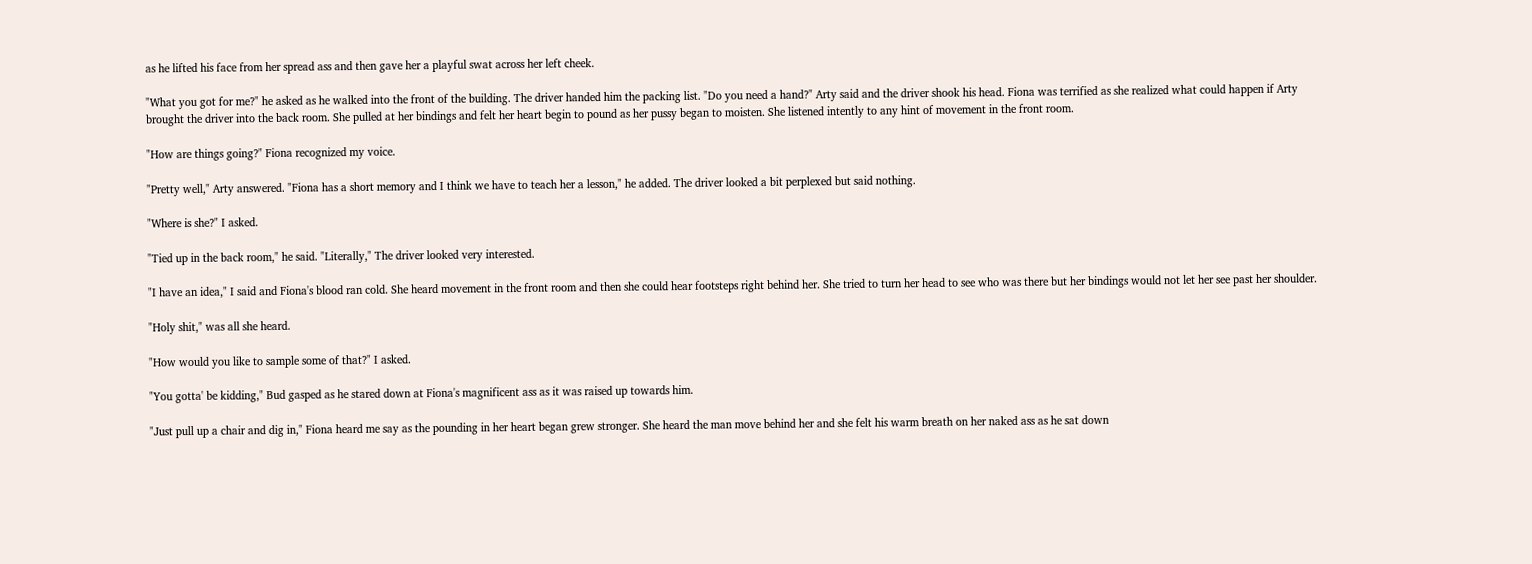as he lifted his face from her spread ass and then gave her a playful swat across her left cheek.

"What you got for me?" he asked as he walked into the front of the building. The driver handed him the packing list. "Do you need a hand?" Arty said and the driver shook his head. Fiona was terrified as she realized what could happen if Arty brought the driver into the back room. She pulled at her bindings and felt her heart begin to pound as her pussy began to moisten. She listened intently to any hint of movement in the front room.

"How are things going?" Fiona recognized my voice.

"Pretty well," Arty answered. "Fiona has a short memory and I think we have to teach her a lesson," he added. The driver looked a bit perplexed but said nothing.

"Where is she?" I asked.

"Tied up in the back room," he said. "Literally," The driver looked very interested.

"I have an idea," I said and Fiona's blood ran cold. She heard movement in the front room and then she could hear footsteps right behind her. She tried to turn her head to see who was there but her bindings would not let her see past her shoulder.

"Holy shit," was all she heard.

"How would you like to sample some of that?" I asked.

"You gotta' be kidding," Bud gasped as he stared down at Fiona's magnificent ass as it was raised up towards him.

"Just pull up a chair and dig in," Fiona heard me say as the pounding in her heart began grew stronger. She heard the man move behind her and she felt his warm breath on her naked ass as he sat down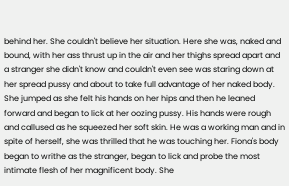behind her. She couldn't believe her situation. Here she was, naked and bound, with her ass thrust up in the air and her thighs spread apart and a stranger she didn't know and couldn't even see was staring down at her spread pussy and about to take full advantage of her naked body. She jumped as she felt his hands on her hips and then he leaned forward and began to lick at her oozing pussy. His hands were rough and callused as he squeezed her soft skin. He was a working man and in spite of herself, she was thrilled that he was touching her. Fiona's body began to writhe as the stranger, began to lick and probe the most intimate flesh of her magnificent body. She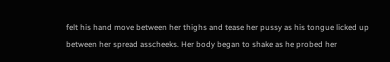felt his hand move between her thighs and tease her pussy as his tongue licked up between her spread asscheeks. Her body began to shake as he probed her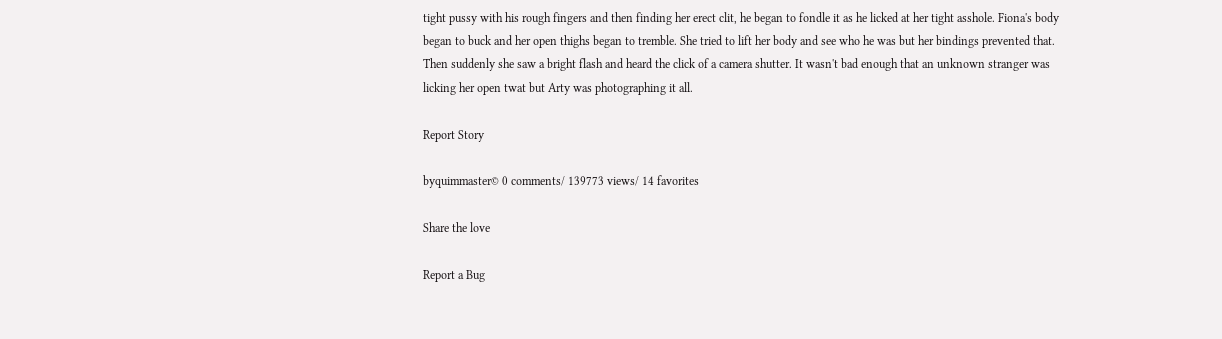tight pussy with his rough fingers and then finding her erect clit, he began to fondle it as he licked at her tight asshole. Fiona's body began to buck and her open thighs began to tremble. She tried to lift her body and see who he was but her bindings prevented that. Then suddenly she saw a bright flash and heard the click of a camera shutter. It wasn't bad enough that an unknown stranger was licking her open twat but Arty was photographing it all.

Report Story

byquimmaster© 0 comments/ 139773 views/ 14 favorites

Share the love

Report a Bug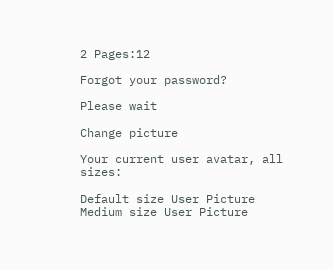2 Pages:12

Forgot your password?

Please wait

Change picture

Your current user avatar, all sizes:

Default size User Picture  Medium size User Picture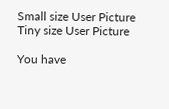Small size User Picture  Tiny size User Picture

You have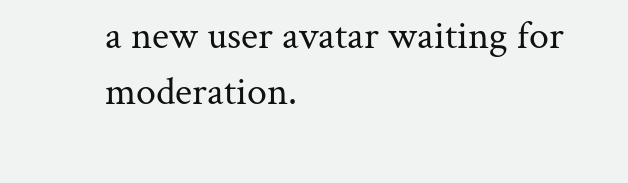a new user avatar waiting for moderation.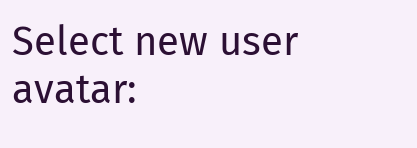Select new user avatar: